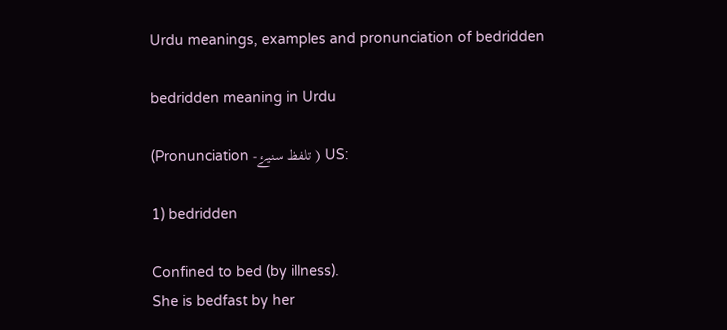Urdu meanings, examples and pronunciation of bedridden

bedridden meaning in Urdu

(Pronunciation -تلفظ سنیۓ ) US:

1) bedridden

Confined to bed (by illness).
She is bedfast by her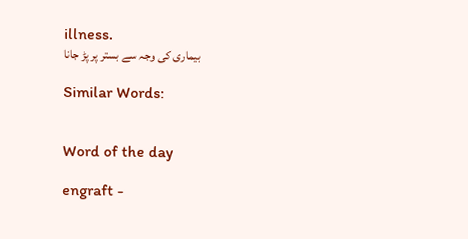illness.
بیماری کی وجہ سے بستر پر پڑ جانا

Similar Words:


Word of the day

engraft -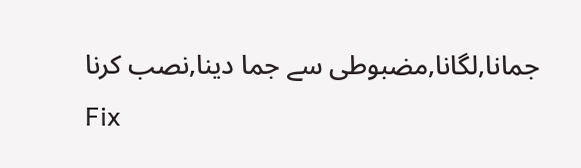جمانا,لگانا,مضبوطی سے جما دینا,نصب کرنا
Fix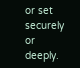or set securely or deeply.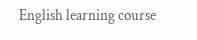English learning course